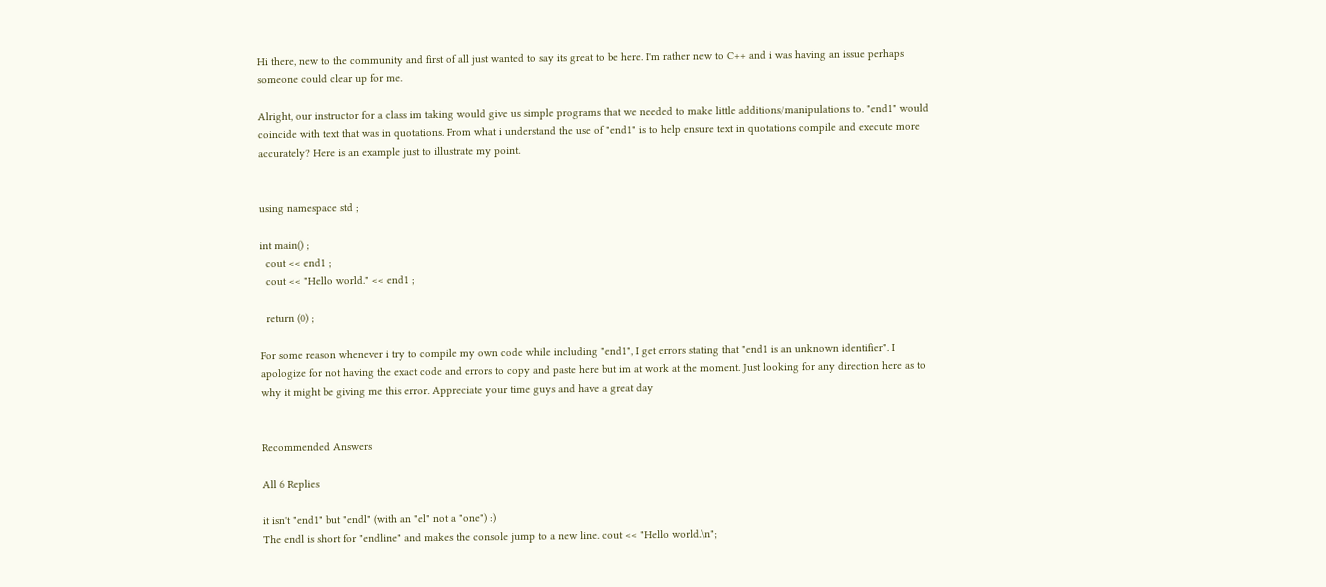Hi there, new to the community and first of all just wanted to say its great to be here. I'm rather new to C++ and i was having an issue perhaps someone could clear up for me.

Alright, our instructor for a class im taking would give us simple programs that we needed to make little additions/manipulations to. "end1" would coincide with text that was in quotations. From what i understand the use of "end1" is to help ensure text in quotations compile and execute more accurately? Here is an example just to illustrate my point.


using namespace std ;

int main() ;
  cout << end1 ;
  cout << "Hello world." << end1 ;

  return (0) ;

For some reason whenever i try to compile my own code while including "end1", I get errors stating that "end1 is an unknown identifier". I apologize for not having the exact code and errors to copy and paste here but im at work at the moment. Just looking for any direction here as to why it might be giving me this error. Appreciate your time guys and have a great day


Recommended Answers

All 6 Replies

it isn't "end1" but "endl" (with an "el" not a "one") :)
The endl is short for "endline" and makes the console jump to a new line. cout << "Hello world.\n";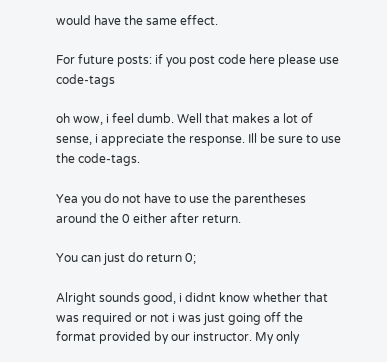would have the same effect.

For future posts: if you post code here please use code-tags

oh wow, i feel dumb. Well that makes a lot of sense, i appreciate the response. Ill be sure to use the code-tags.

Yea you do not have to use the parentheses around the 0 either after return.

You can just do return 0;

Alright sounds good, i didnt know whether that was required or not i was just going off the format provided by our instructor. My only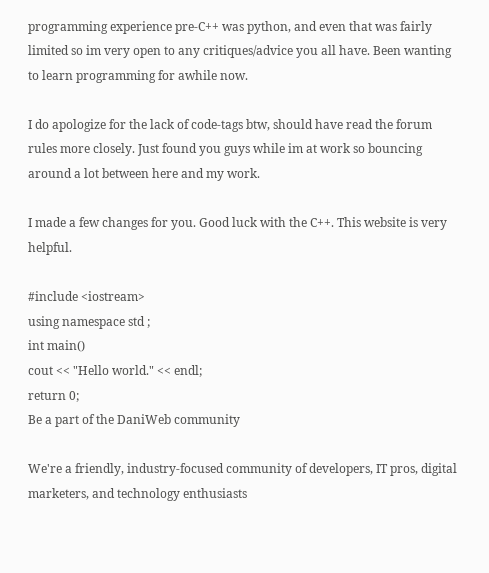programming experience pre-C++ was python, and even that was fairly limited so im very open to any critiques/advice you all have. Been wanting to learn programming for awhile now.

I do apologize for the lack of code-tags btw, should have read the forum rules more closely. Just found you guys while im at work so bouncing around a lot between here and my work.

I made a few changes for you. Good luck with the C++. This website is very helpful.

#include <iostream>
using namespace std ;
int main()
cout << "Hello world." << endl;
return 0;
Be a part of the DaniWeb community

We're a friendly, industry-focused community of developers, IT pros, digital marketers, and technology enthusiasts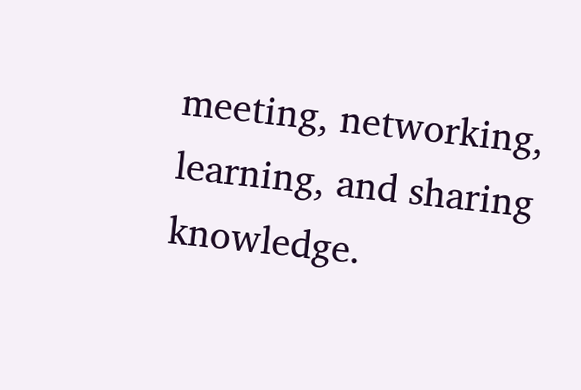meeting, networking, learning, and sharing knowledge.